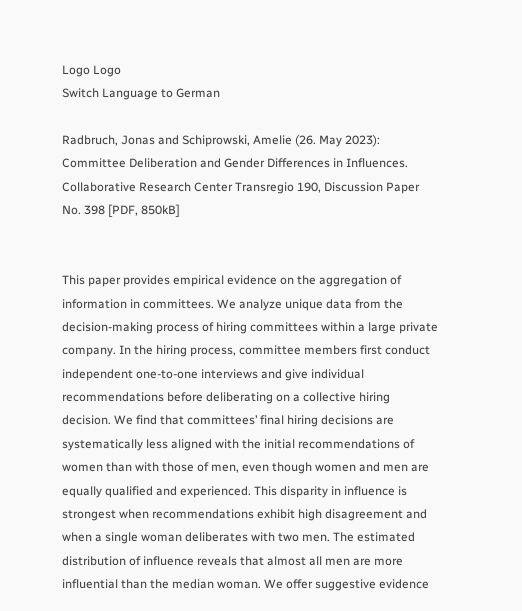Logo Logo
Switch Language to German

Radbruch, Jonas and Schiprowski, Amelie (26. May 2023): Committee Deliberation and Gender Differences in Influences. Collaborative Research Center Transregio 190, Discussion Paper No. 398 [PDF, 850kB]


This paper provides empirical evidence on the aggregation of information in committees. We analyze unique data from the decision-making process of hiring committees within a large private company. In the hiring process, committee members first conduct independent one-to-one interviews and give individual recommendations before deliberating on a collective hiring decision. We find that committees’ final hiring decisions are systematically less aligned with the initial recommendations of women than with those of men, even though women and men are equally qualified and experienced. This disparity in influence is strongest when recommendations exhibit high disagreement and when a single woman deliberates with two men. The estimated distribution of influence reveals that almost all men are more influential than the median woman. We offer suggestive evidence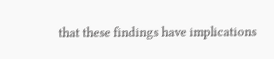that these findings have implications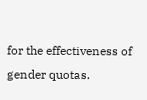for the effectiveness of gender quotas.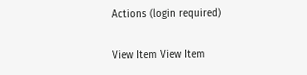Actions (login required)

View Item View Item